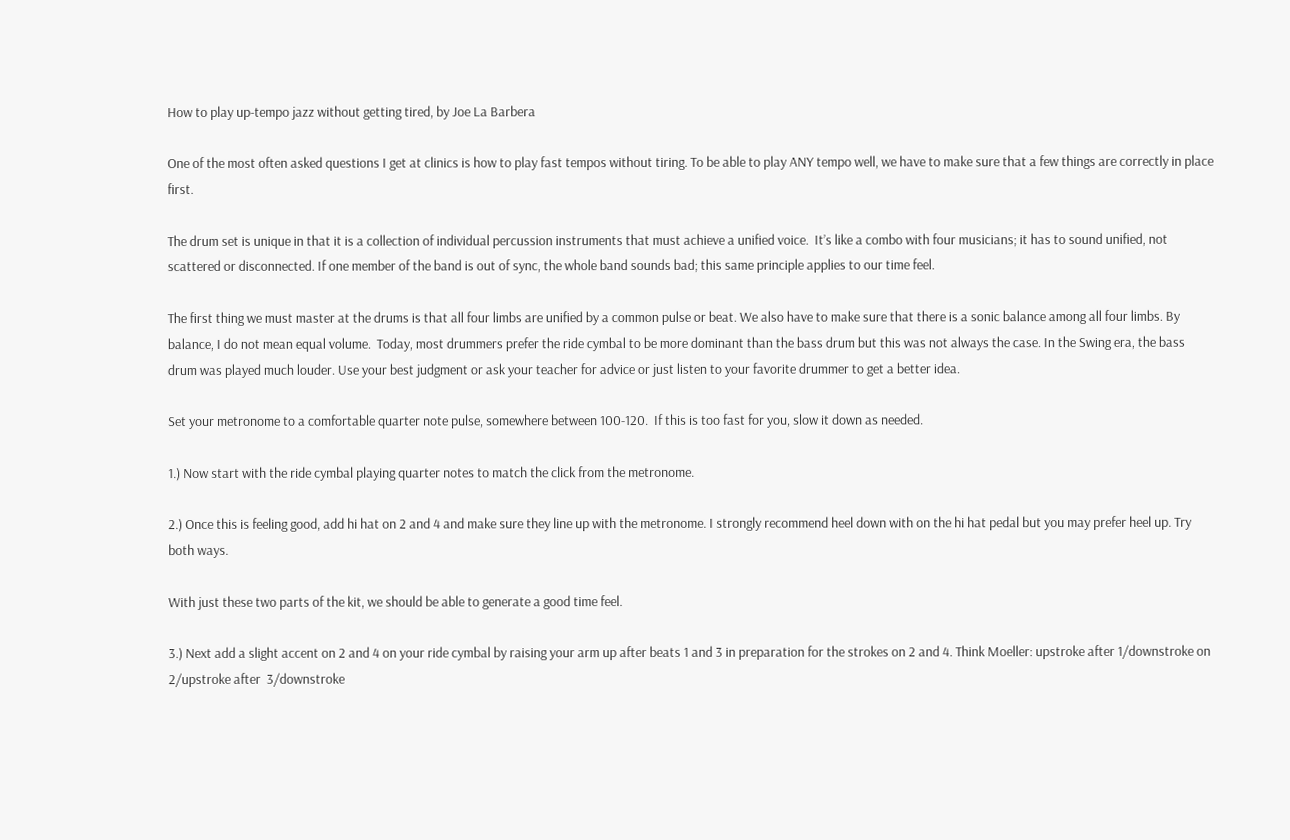How to play up-tempo jazz without getting tired, by Joe La Barbera

One of the most often asked questions I get at clinics is how to play fast tempos without tiring. To be able to play ANY tempo well, we have to make sure that a few things are correctly in place first.

The drum set is unique in that it is a collection of individual percussion instruments that must achieve a unified voice.  It’s like a combo with four musicians; it has to sound unified, not scattered or disconnected. If one member of the band is out of sync, the whole band sounds bad; this same principle applies to our time feel.

The first thing we must master at the drums is that all four limbs are unified by a common pulse or beat. We also have to make sure that there is a sonic balance among all four limbs. By balance, I do not mean equal volume.  Today, most drummers prefer the ride cymbal to be more dominant than the bass drum but this was not always the case. In the Swing era, the bass drum was played much louder. Use your best judgment or ask your teacher for advice or just listen to your favorite drummer to get a better idea.

Set your metronome to a comfortable quarter note pulse, somewhere between 100-120.  If this is too fast for you, slow it down as needed.

1.) Now start with the ride cymbal playing quarter notes to match the click from the metronome.

2.) Once this is feeling good, add hi hat on 2 and 4 and make sure they line up with the metronome. I strongly recommend heel down with on the hi hat pedal but you may prefer heel up. Try both ways.

With just these two parts of the kit, we should be able to generate a good time feel.

3.) Next add a slight accent on 2 and 4 on your ride cymbal by raising your arm up after beats 1 and 3 in preparation for the strokes on 2 and 4. Think Moeller: upstroke after 1/downstroke on 2/upstroke after  3/downstroke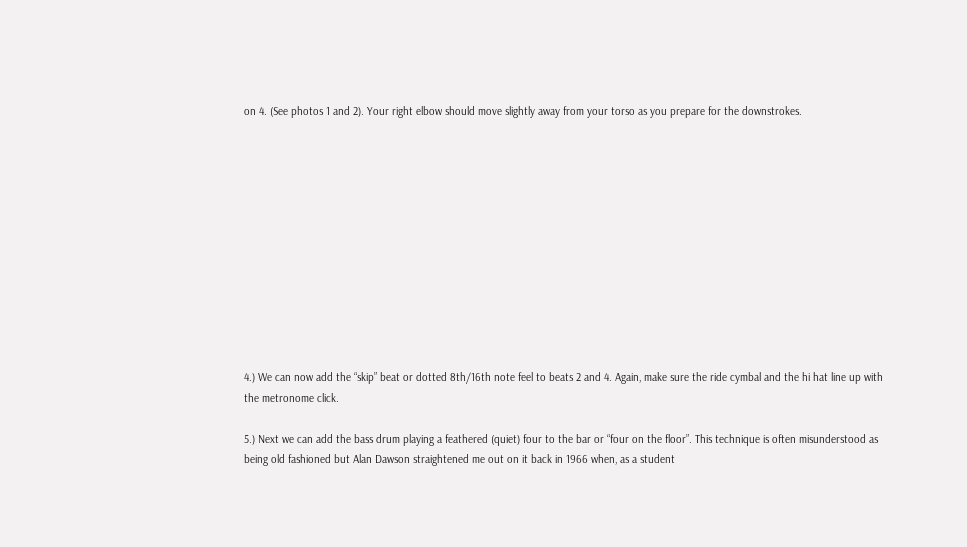on 4. (See photos 1 and 2). Your right elbow should move slightly away from your torso as you prepare for the downstrokes.












4.) We can now add the “skip” beat or dotted 8th/16th note feel to beats 2 and 4. Again, make sure the ride cymbal and the hi hat line up with the metronome click.

5.) Next we can add the bass drum playing a feathered (quiet) four to the bar or “four on the floor”. This technique is often misunderstood as being old fashioned but Alan Dawson straightened me out on it back in 1966 when, as a student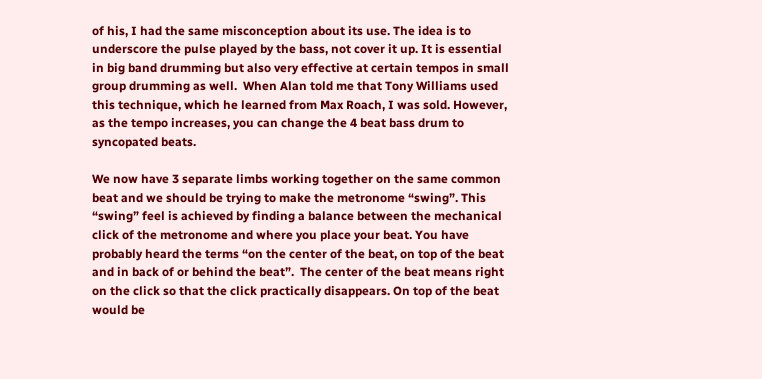of his, I had the same misconception about its use. The idea is to underscore the pulse played by the bass, not cover it up. It is essential in big band drumming but also very effective at certain tempos in small group drumming as well.  When Alan told me that Tony Williams used this technique, which he learned from Max Roach, I was sold. However, as the tempo increases, you can change the 4 beat bass drum to syncopated beats.

We now have 3 separate limbs working together on the same common beat and we should be trying to make the metronome “swing”. This “swing” feel is achieved by finding a balance between the mechanical click of the metronome and where you place your beat. You have probably heard the terms “on the center of the beat, on top of the beat and in back of or behind the beat”.  The center of the beat means right on the click so that the click practically disappears. On top of the beat would be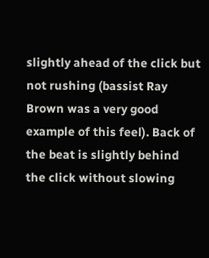slightly ahead of the click but not rushing (bassist Ray Brown was a very good example of this feel). Back of the beat is slightly behind the click without slowing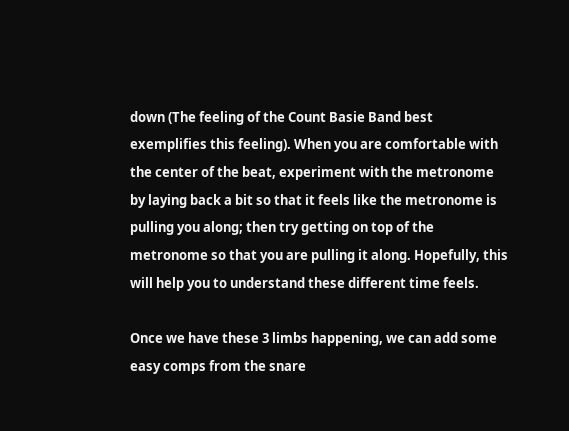down (The feeling of the Count Basie Band best exemplifies this feeling). When you are comfortable with the center of the beat, experiment with the metronome by laying back a bit so that it feels like the metronome is pulling you along; then try getting on top of the metronome so that you are pulling it along. Hopefully, this will help you to understand these different time feels.

Once we have these 3 limbs happening, we can add some easy comps from the snare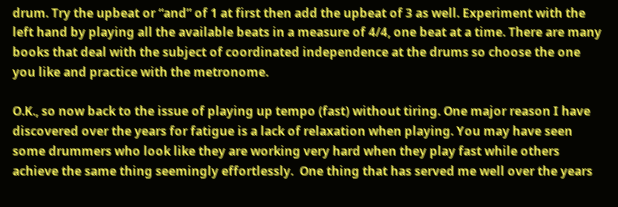drum. Try the upbeat or “and” of 1 at first then add the upbeat of 3 as well. Experiment with the left hand by playing all the available beats in a measure of 4/4, one beat at a time. There are many books that deal with the subject of coordinated independence at the drums so choose the one you like and practice with the metronome.

O.K., so now back to the issue of playing up tempo (fast) without tiring. One major reason I have discovered over the years for fatigue is a lack of relaxation when playing. You may have seen some drummers who look like they are working very hard when they play fast while others achieve the same thing seemingly effortlessly.  One thing that has served me well over the years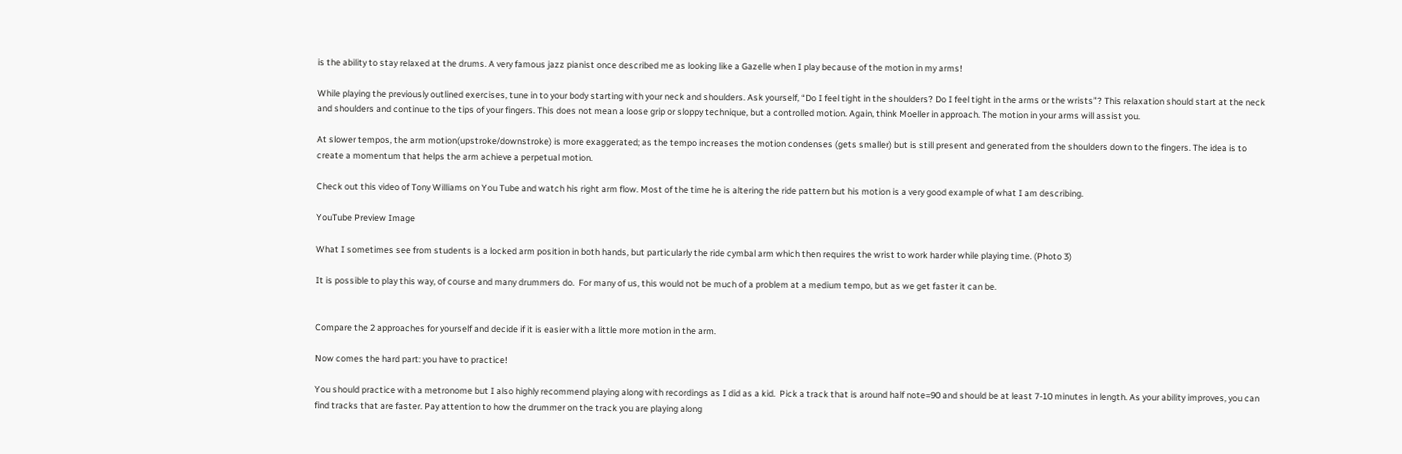is the ability to stay relaxed at the drums. A very famous jazz pianist once described me as looking like a Gazelle when I play because of the motion in my arms!

While playing the previously outlined exercises, tune in to your body starting with your neck and shoulders. Ask yourself, “Do I feel tight in the shoulders? Do I feel tight in the arms or the wrists”? This relaxation should start at the neck and shoulders and continue to the tips of your fingers. This does not mean a loose grip or sloppy technique, but a controlled motion. Again, think Moeller in approach. The motion in your arms will assist you.

At slower tempos, the arm motion(upstroke/downstroke) is more exaggerated; as the tempo increases the motion condenses (gets smaller) but is still present and generated from the shoulders down to the fingers. The idea is to create a momentum that helps the arm achieve a perpetual motion.

Check out this video of Tony Williams on You Tube and watch his right arm flow. Most of the time he is altering the ride pattern but his motion is a very good example of what I am describing.

YouTube Preview Image

What I sometimes see from students is a locked arm position in both hands, but particularly the ride cymbal arm which then requires the wrist to work harder while playing time. (Photo 3)

It is possible to play this way, of course and many drummers do.  For many of us, this would not be much of a problem at a medium tempo, but as we get faster it can be.


Compare the 2 approaches for yourself and decide if it is easier with a little more motion in the arm.

Now comes the hard part: you have to practice!

You should practice with a metronome but I also highly recommend playing along with recordings as I did as a kid.  Pick a track that is around half note=90 and should be at least 7-10 minutes in length. As your ability improves, you can find tracks that are faster. Pay attention to how the drummer on the track you are playing along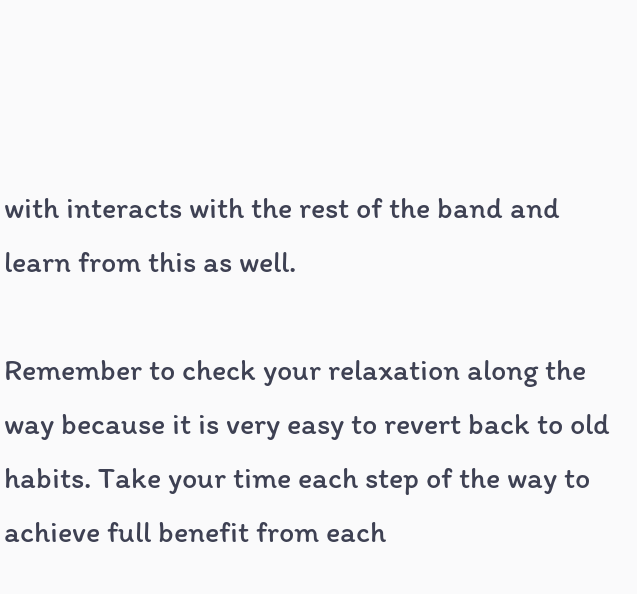with interacts with the rest of the band and learn from this as well.

Remember to check your relaxation along the way because it is very easy to revert back to old habits. Take your time each step of the way to achieve full benefit from each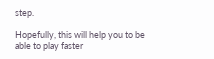step.

Hopefully, this will help you to be able to play faster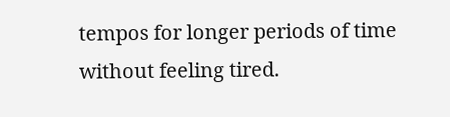tempos for longer periods of time without feeling tired.